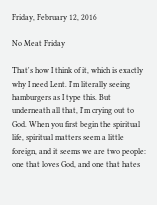Friday, February 12, 2016

No Meat Friday

That's how I think of it, which is exactly why I need Lent. I'm literally seeing hamburgers as I type this. But underneath all that, I'm crying out to God. When you first begin the spiritual life, spiritual matters seem a little foreign, and it seems we are two people: one that loves God, and one that hates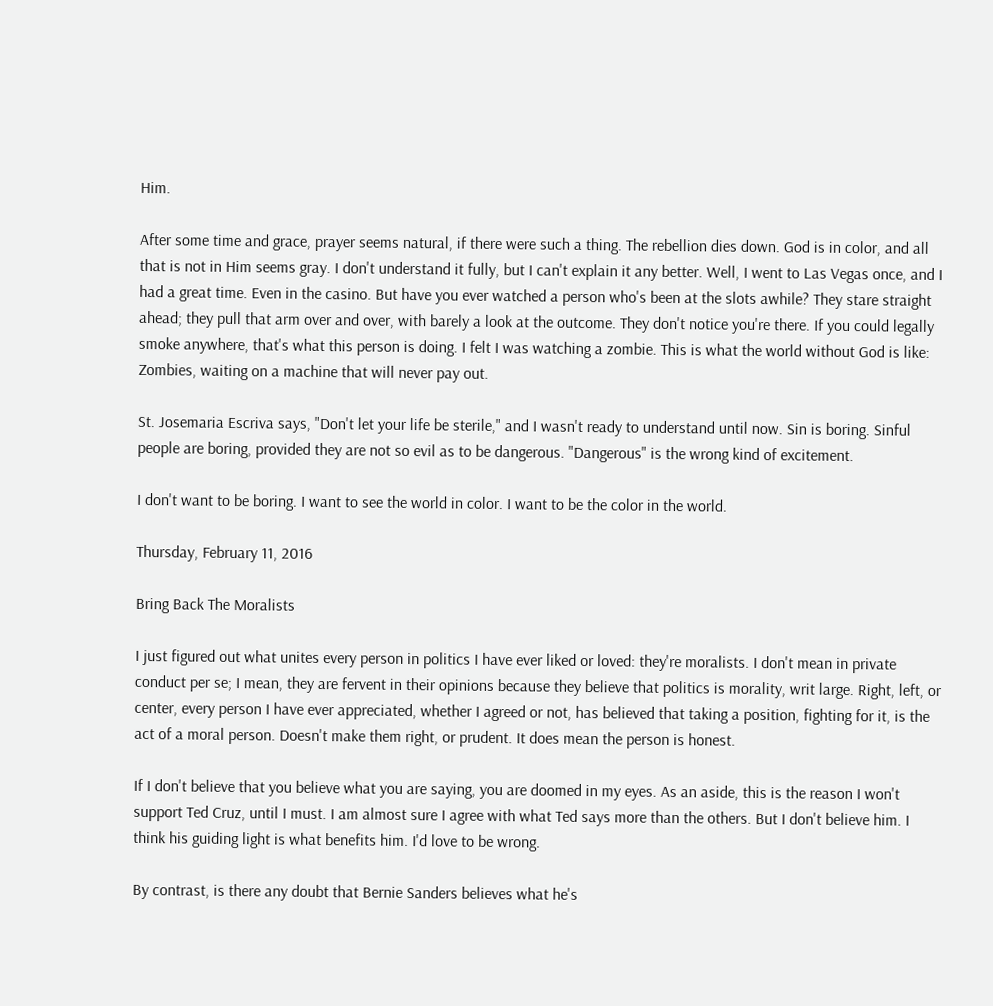Him.

After some time and grace, prayer seems natural, if there were such a thing. The rebellion dies down. God is in color, and all that is not in Him seems gray. I don't understand it fully, but I can't explain it any better. Well, I went to Las Vegas once, and I had a great time. Even in the casino. But have you ever watched a person who's been at the slots awhile? They stare straight ahead; they pull that arm over and over, with barely a look at the outcome. They don't notice you're there. If you could legally smoke anywhere, that's what this person is doing. I felt I was watching a zombie. This is what the world without God is like: Zombies, waiting on a machine that will never pay out.

St. Josemaria Escriva says, "Don't let your life be sterile," and I wasn't ready to understand until now. Sin is boring. Sinful people are boring, provided they are not so evil as to be dangerous. "Dangerous" is the wrong kind of excitement.

I don't want to be boring. I want to see the world in color. I want to be the color in the world.

Thursday, February 11, 2016

Bring Back The Moralists

I just figured out what unites every person in politics I have ever liked or loved: they're moralists. I don't mean in private conduct per se; I mean, they are fervent in their opinions because they believe that politics is morality, writ large. Right, left, or center, every person I have ever appreciated, whether I agreed or not, has believed that taking a position, fighting for it, is the act of a moral person. Doesn't make them right, or prudent. It does mean the person is honest.

If I don't believe that you believe what you are saying, you are doomed in my eyes. As an aside, this is the reason I won't support Ted Cruz, until I must. I am almost sure I agree with what Ted says more than the others. But I don't believe him. I think his guiding light is what benefits him. I'd love to be wrong.

By contrast, is there any doubt that Bernie Sanders believes what he's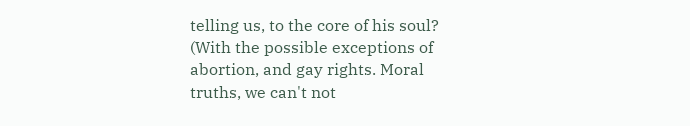telling us, to the core of his soul? (With the possible exceptions of abortion, and gay rights. Moral truths, we can't not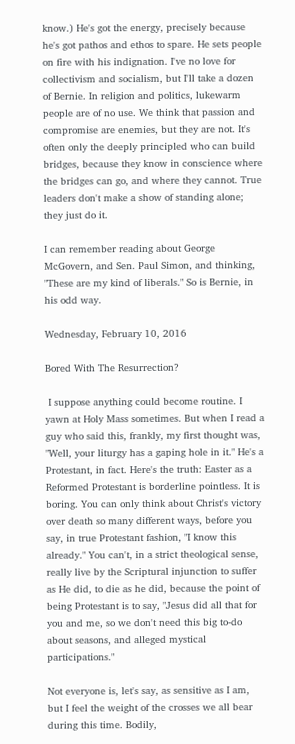know.) He's got the energy, precisely because he's got pathos and ethos to spare. He sets people on fire with his indignation. I've no love for collectivism and socialism, but I'll take a dozen of Bernie. In religion and politics, lukewarm people are of no use. We think that passion and compromise are enemies, but they are not. It's often only the deeply principled who can build bridges, because they know in conscience where the bridges can go, and where they cannot. True leaders don't make a show of standing alone; they just do it.

I can remember reading about George McGovern, and Sen. Paul Simon, and thinking, "These are my kind of liberals." So is Bernie, in his odd way.

Wednesday, February 10, 2016

Bored With The Resurrection?

 I suppose anything could become routine. I yawn at Holy Mass sometimes. But when I read a guy who said this, frankly, my first thought was, "Well, your liturgy has a gaping hole in it." He's a Protestant, in fact. Here's the truth: Easter as a Reformed Protestant is borderline pointless. It is boring. You can only think about Christ's victory over death so many different ways, before you say, in true Protestant fashion, "I know this already." You can't, in a strict theological sense, really live by the Scriptural injunction to suffer as He did, to die as he did, because the point of being Protestant is to say, "Jesus did all that for you and me, so we don't need this big to-do about seasons, and alleged mystical participations."

Not everyone is, let's say, as sensitive as I am, but I feel the weight of the crosses we all bear during this time. Bodily,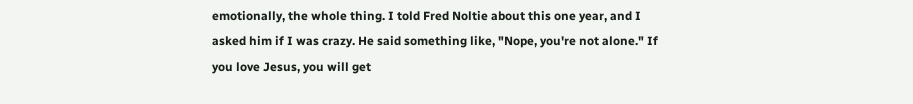emotionally, the whole thing. I told Fred Noltie about this one year, and I asked him if I was crazy. He said something like, "Nope, you're not alone." If you love Jesus, you will get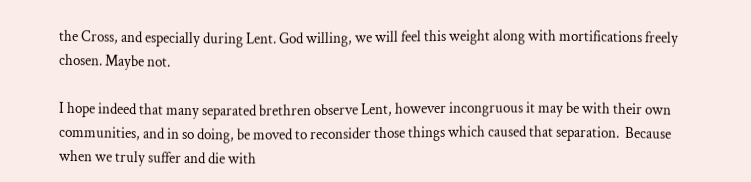the Cross, and especially during Lent. God willing, we will feel this weight along with mortifications freely chosen. Maybe not.

I hope indeed that many separated brethren observe Lent, however incongruous it may be with their own communities, and in so doing, be moved to reconsider those things which caused that separation.  Because when we truly suffer and die with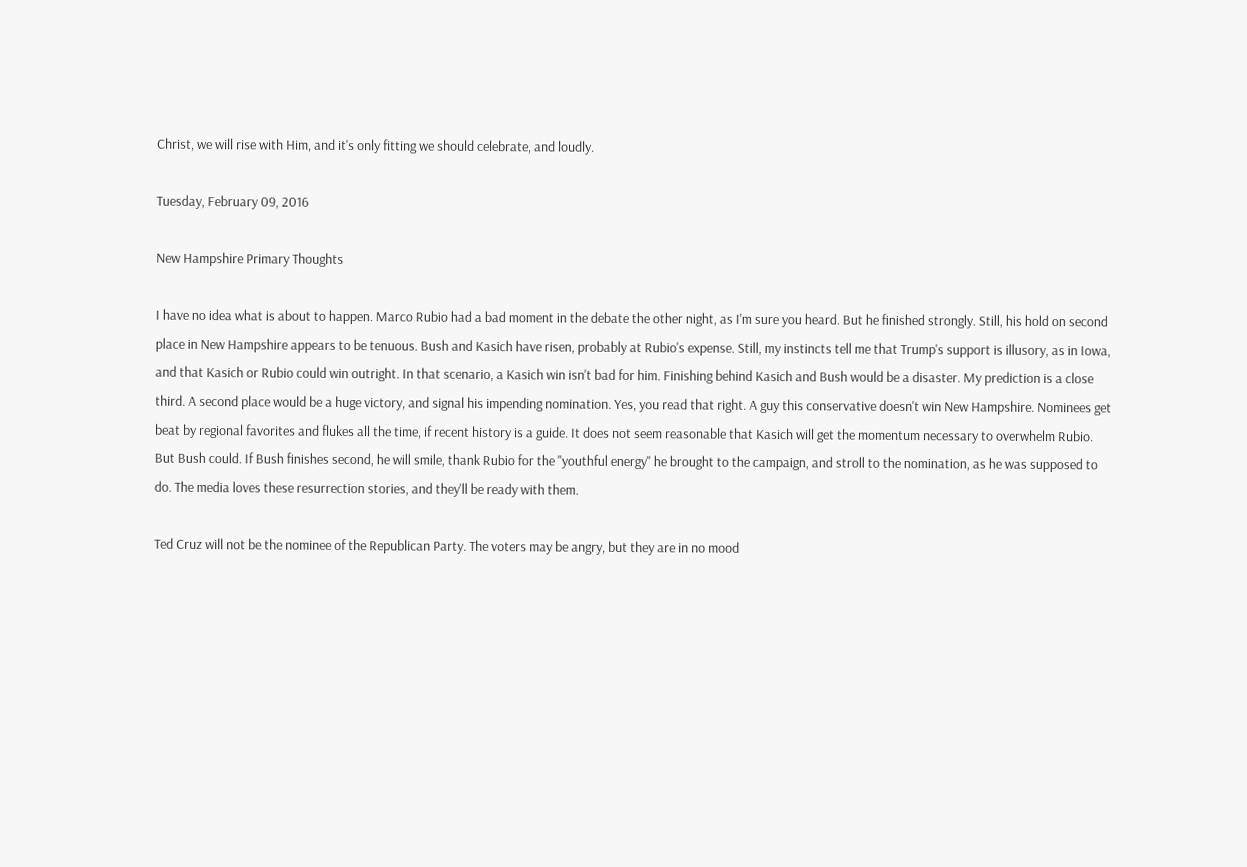Christ, we will rise with Him, and it's only fitting we should celebrate, and loudly.

Tuesday, February 09, 2016

New Hampshire Primary Thoughts

I have no idea what is about to happen. Marco Rubio had a bad moment in the debate the other night, as I'm sure you heard. But he finished strongly. Still, his hold on second place in New Hampshire appears to be tenuous. Bush and Kasich have risen, probably at Rubio's expense. Still, my instincts tell me that Trump's support is illusory, as in Iowa, and that Kasich or Rubio could win outright. In that scenario, a Kasich win isn't bad for him. Finishing behind Kasich and Bush would be a disaster. My prediction is a close third. A second place would be a huge victory, and signal his impending nomination. Yes, you read that right. A guy this conservative doesn't win New Hampshire. Nominees get beat by regional favorites and flukes all the time, if recent history is a guide. It does not seem reasonable that Kasich will get the momentum necessary to overwhelm Rubio. But Bush could. If Bush finishes second, he will smile, thank Rubio for the "youthful energy" he brought to the campaign, and stroll to the nomination, as he was supposed to do. The media loves these resurrection stories, and they'll be ready with them.

Ted Cruz will not be the nominee of the Republican Party. The voters may be angry, but they are in no mood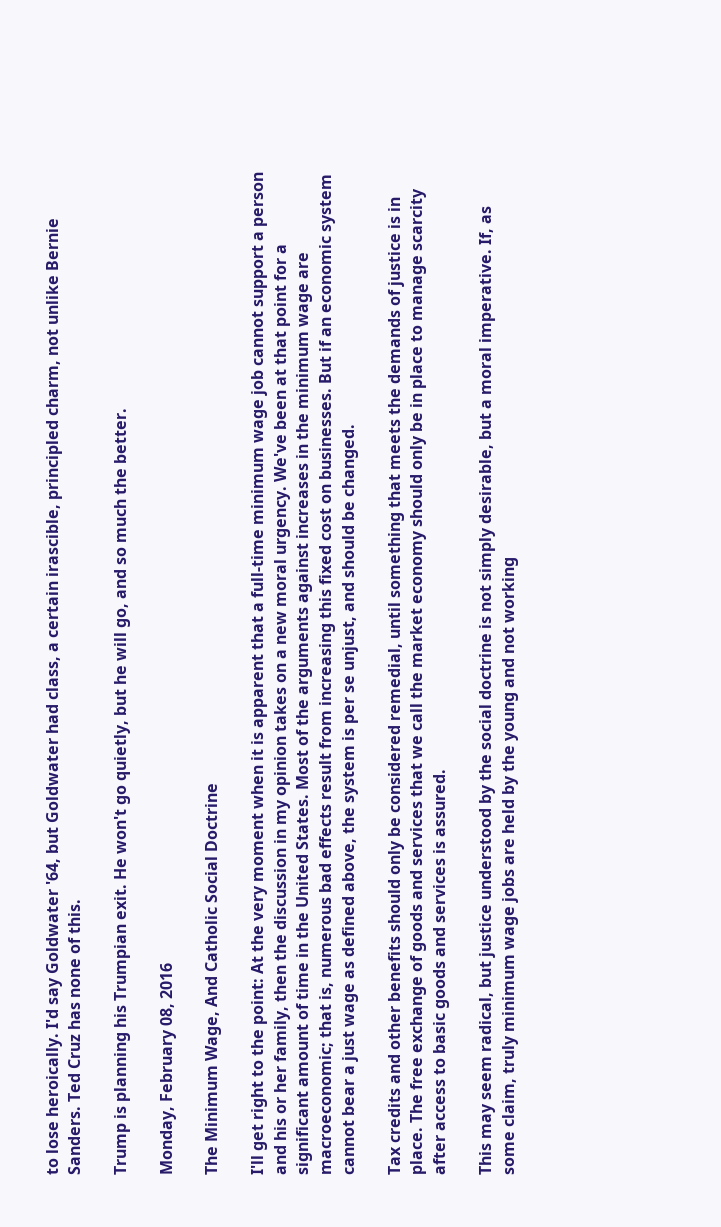to lose heroically. I'd say Goldwater '64, but Goldwater had class, a certain irascible, principled charm, not unlike Bernie Sanders. Ted Cruz has none of this.

Trump is planning his Trumpian exit. He won't go quietly, but he will go, and so much the better.

Monday, February 08, 2016

The Minimum Wage, And Catholic Social Doctrine

I'll get right to the point: At the very moment when it is apparent that a full-time minimum wage job cannot support a person and his or her family, then the discussion in my opinion takes on a new moral urgency. We've been at that point for a significant amount of time in the United States. Most of the arguments against increases in the minimum wage are macroeconomic; that is, numerous bad effects result from increasing this fixed cost on businesses. But if an economic system cannot bear a just wage as defined above, the system is per se unjust, and should be changed.

Tax credits and other benefits should only be considered remedial, until something that meets the demands of justice is in place. The free exchange of goods and services that we call the market economy should only be in place to manage scarcity after access to basic goods and services is assured.

This may seem radical, but justice understood by the social doctrine is not simply desirable, but a moral imperative. If, as some claim, truly minimum wage jobs are held by the young and not working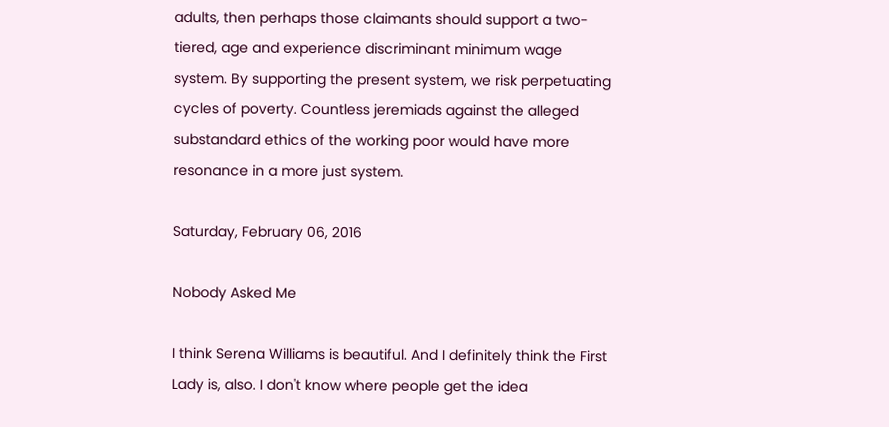adults, then perhaps those claimants should support a two-tiered, age and experience discriminant minimum wage system. By supporting the present system, we risk perpetuating cycles of poverty. Countless jeremiads against the alleged substandard ethics of the working poor would have more resonance in a more just system.

Saturday, February 06, 2016

Nobody Asked Me

I think Serena Williams is beautiful. And I definitely think the First Lady is, also. I don't know where people get the idea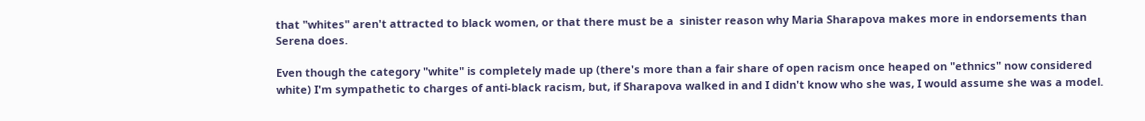that "whites" aren't attracted to black women, or that there must be a  sinister reason why Maria Sharapova makes more in endorsements than Serena does.

Even though the category "white" is completely made up (there's more than a fair share of open racism once heaped on "ethnics" now considered white) I'm sympathetic to charges of anti-black racism, but, if Sharapova walked in and I didn't know who she was, I would assume she was a model.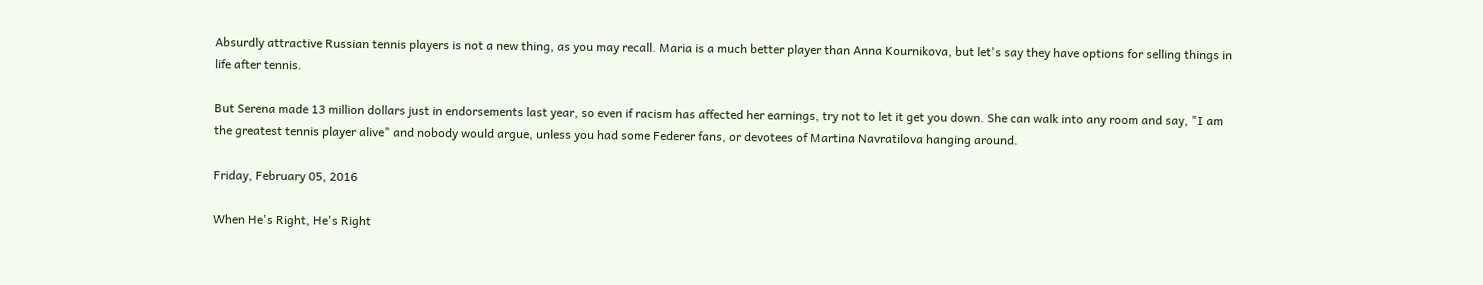Absurdly attractive Russian tennis players is not a new thing, as you may recall. Maria is a much better player than Anna Kournikova, but let's say they have options for selling things in life after tennis.

But Serena made 13 million dollars just in endorsements last year, so even if racism has affected her earnings, try not to let it get you down. She can walk into any room and say, "I am the greatest tennis player alive" and nobody would argue, unless you had some Federer fans, or devotees of Martina Navratilova hanging around.

Friday, February 05, 2016

When He's Right, He's Right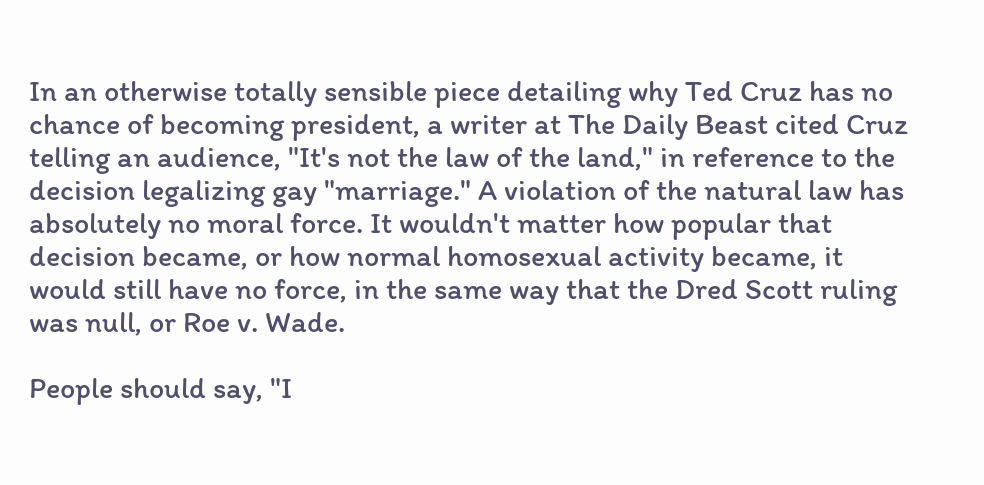In an otherwise totally sensible piece detailing why Ted Cruz has no chance of becoming president, a writer at The Daily Beast cited Cruz telling an audience, "It's not the law of the land," in reference to the decision legalizing gay "marriage." A violation of the natural law has absolutely no moral force. It wouldn't matter how popular that decision became, or how normal homosexual activity became, it would still have no force, in the same way that the Dred Scott ruling was null, or Roe v. Wade.

People should say, "I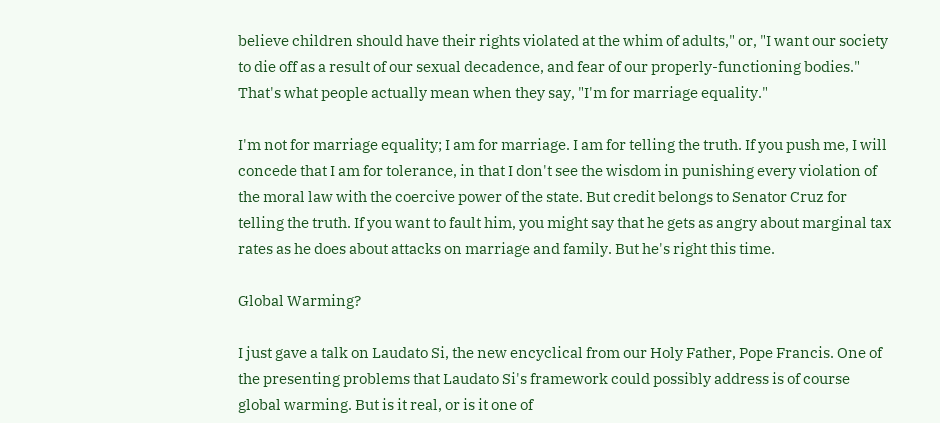believe children should have their rights violated at the whim of adults," or, "I want our society to die off as a result of our sexual decadence, and fear of our properly-functioning bodies." That's what people actually mean when they say, "I'm for marriage equality."

I'm not for marriage equality; I am for marriage. I am for telling the truth. If you push me, I will concede that I am for tolerance, in that I don't see the wisdom in punishing every violation of the moral law with the coercive power of the state. But credit belongs to Senator Cruz for telling the truth. If you want to fault him, you might say that he gets as angry about marginal tax rates as he does about attacks on marriage and family. But he's right this time.

Global Warming?

I just gave a talk on Laudato Si, the new encyclical from our Holy Father, Pope Francis. One of the presenting problems that Laudato Si's framework could possibly address is of course global warming. But is it real, or is it one of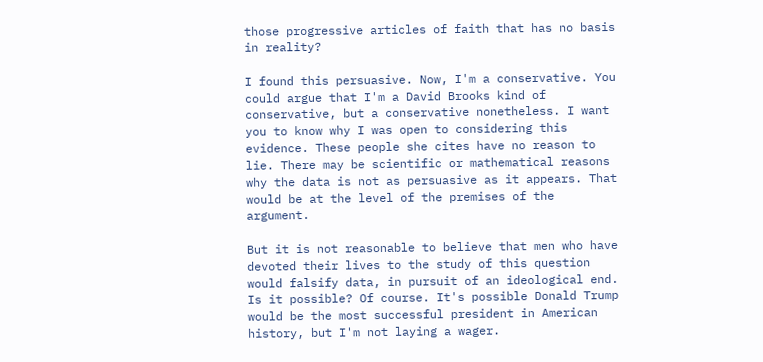those progressive articles of faith that has no basis in reality?

I found this persuasive. Now, I'm a conservative. You could argue that I'm a David Brooks kind of conservative, but a conservative nonetheless. I want you to know why I was open to considering this evidence. These people she cites have no reason to lie. There may be scientific or mathematical reasons why the data is not as persuasive as it appears. That would be at the level of the premises of the argument.

But it is not reasonable to believe that men who have devoted their lives to the study of this question would falsify data, in pursuit of an ideological end. Is it possible? Of course. It's possible Donald Trump would be the most successful president in American history, but I'm not laying a wager.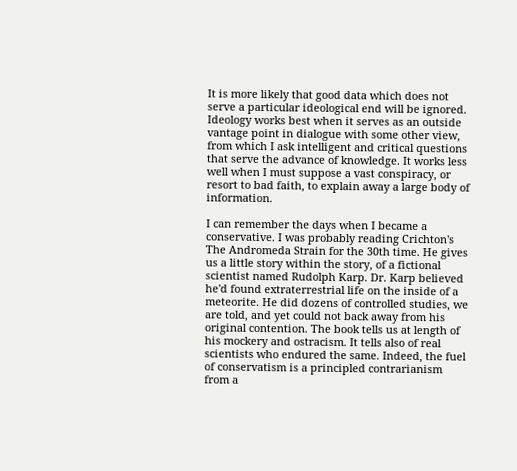It is more likely that good data which does not serve a particular ideological end will be ignored. Ideology works best when it serves as an outside vantage point in dialogue with some other view, from which I ask intelligent and critical questions that serve the advance of knowledge. It works less well when I must suppose a vast conspiracy, or resort to bad faith, to explain away a large body of information.

I can remember the days when I became a conservative. I was probably reading Crichton's The Andromeda Strain for the 30th time. He gives us a little story within the story, of a fictional scientist named Rudolph Karp. Dr. Karp believed he'd found extraterrestrial life on the inside of a meteorite. He did dozens of controlled studies, we are told, and yet could not back away from his original contention. The book tells us at length of his mockery and ostracism. It tells also of real scientists who endured the same. Indeed, the fuel of conservatism is a principled contrarianism from a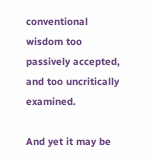conventional wisdom too passively accepted, and too uncritically examined.

And yet it may be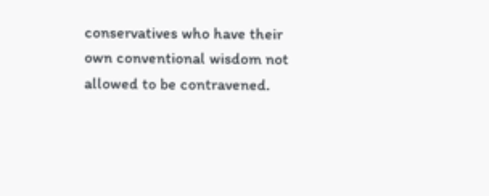conservatives who have their own conventional wisdom not allowed to be contravened.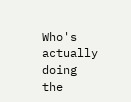Who's actually doing the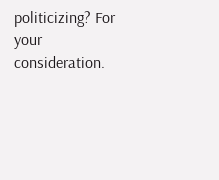politicizing? For your consideration.